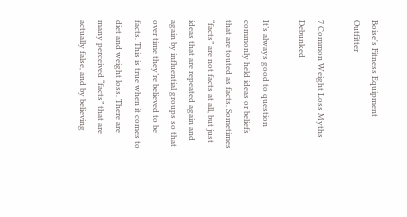Boise's Fitness Equipment Outfitter

7 Common Weight Loss Myths Debunked

It’s always good to question commonly held ideas or beliefs that are touted as facts. Sometimes “facts” are not facts at all, but just ideas that are repeated again and again by influential groups so that over time they’re believed to be facts. This is true when it comes to diet and weight loss. There are many perceived “facts” that are actually false, and by believing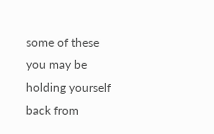some of these you may be holding yourself back from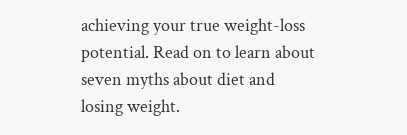achieving your true weight-loss potential. Read on to learn about seven myths about diet and losing weight.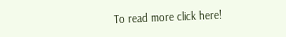To read more click here!